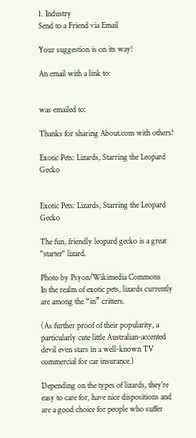1. Industry
Send to a Friend via Email

Your suggestion is on its way!

An email with a link to:


was emailed to:

Thanks for sharing About.com with others!

Exotic Pets: Lizards, Starring the Leopard Gecko


Exotic Pets: Lizards, Starring the Leopard Gecko

The fun, friendly leopard gecko is a great "starter" lizard.

Photo by Psyon/Wikimedia Commons
In the realm of exotic pets, lizards currently are among the “in” critters.

(As further proof of their popularity, a particularly cute little Australian-accented devil even stars in a well-known TV commercial for car insurance.)

Depending on the types of lizards, they’re easy to care for, have nice dispositions and are a good choice for people who suffer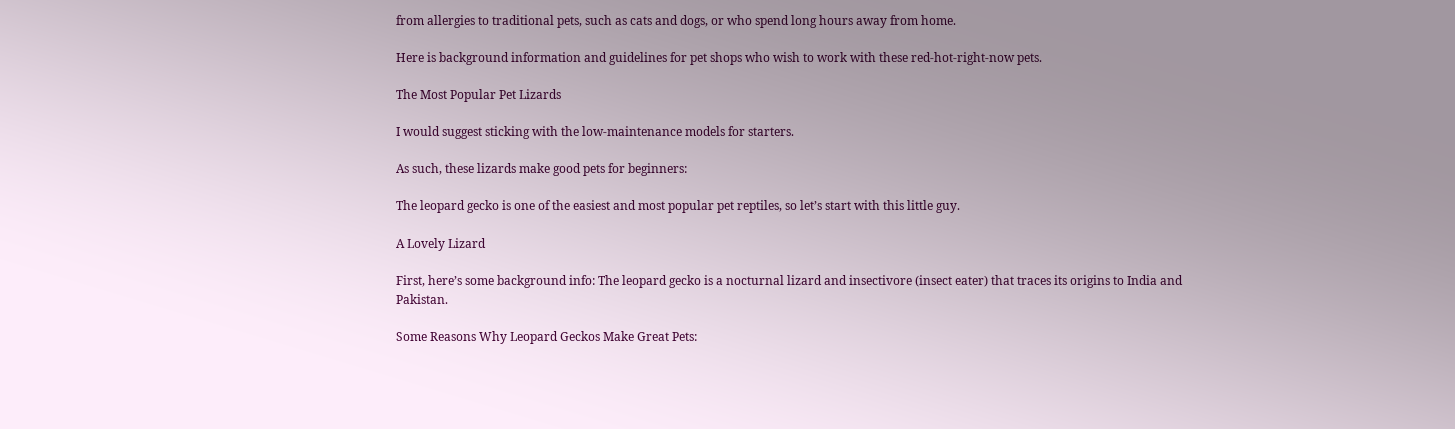from allergies to traditional pets, such as cats and dogs, or who spend long hours away from home.

Here is background information and guidelines for pet shops who wish to work with these red-hot-right-now pets.

The Most Popular Pet Lizards

I would suggest sticking with the low-maintenance models for starters.

As such, these lizards make good pets for beginners:

The leopard gecko is one of the easiest and most popular pet reptiles, so let’s start with this little guy.

A Lovely Lizard

First, here’s some background info: The leopard gecko is a nocturnal lizard and insectivore (insect eater) that traces its origins to India and Pakistan.

Some Reasons Why Leopard Geckos Make Great Pets: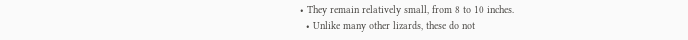• They remain relatively small, from 8 to 10 inches.
  • Unlike many other lizards, these do not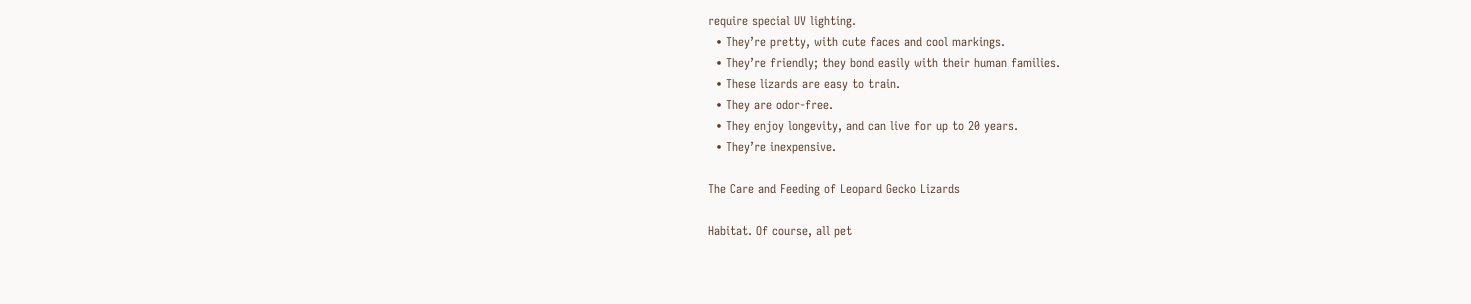require special UV lighting.
  • They’re pretty, with cute faces and cool markings.
  • They’re friendly; they bond easily with their human families.
  • These lizards are easy to train.
  • They are odor-free.
  • They enjoy longevity, and can live for up to 20 years.
  • They’re inexpensive.

The Care and Feeding of Leopard Gecko Lizards

Habitat. Of course, all pet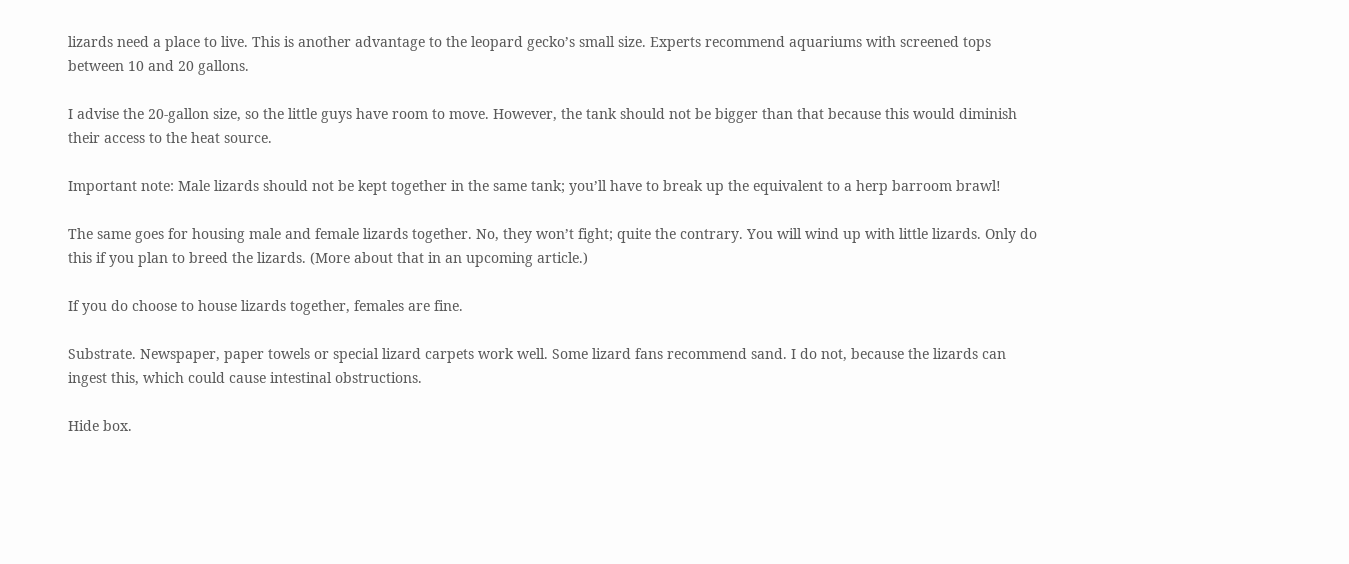lizards need a place to live. This is another advantage to the leopard gecko’s small size. Experts recommend aquariums with screened tops between 10 and 20 gallons.

I advise the 20-gallon size, so the little guys have room to move. However, the tank should not be bigger than that because this would diminish their access to the heat source.

Important note: Male lizards should not be kept together in the same tank; you’ll have to break up the equivalent to a herp barroom brawl!

The same goes for housing male and female lizards together. No, they won’t fight; quite the contrary. You will wind up with little lizards. Only do this if you plan to breed the lizards. (More about that in an upcoming article.)

If you do choose to house lizards together, females are fine.

Substrate. Newspaper, paper towels or special lizard carpets work well. Some lizard fans recommend sand. I do not, because the lizards can ingest this, which could cause intestinal obstructions.

Hide box.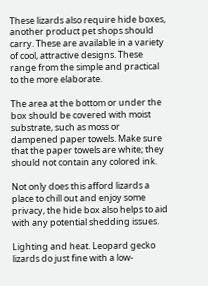These lizards also require hide boxes, another product pet shops should carry. These are available in a variety of cool, attractive designs. These range from the simple and practical to the more elaborate.

The area at the bottom or under the box should be covered with moist substrate, such as moss or dampened paper towels. Make sure that the paper towels are white; they should not contain any colored ink.

Not only does this afford lizards a place to chill out and enjoy some privacy, the hide box also helps to aid with any potential shedding issues.

Lighting and heat. Leopard gecko lizards do just fine with a low-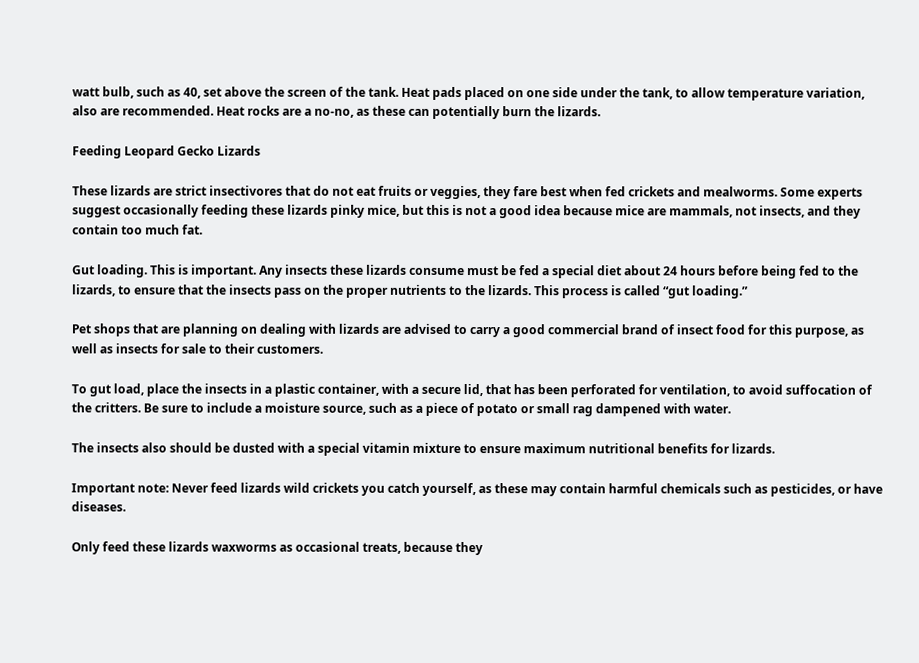watt bulb, such as 40, set above the screen of the tank. Heat pads placed on one side under the tank, to allow temperature variation, also are recommended. Heat rocks are a no-no, as these can potentially burn the lizards.

Feeding Leopard Gecko Lizards

These lizards are strict insectivores that do not eat fruits or veggies, they fare best when fed crickets and mealworms. Some experts suggest occasionally feeding these lizards pinky mice, but this is not a good idea because mice are mammals, not insects, and they contain too much fat.

Gut loading. This is important. Any insects these lizards consume must be fed a special diet about 24 hours before being fed to the lizards, to ensure that the insects pass on the proper nutrients to the lizards. This process is called “gut loading.”

Pet shops that are planning on dealing with lizards are advised to carry a good commercial brand of insect food for this purpose, as well as insects for sale to their customers.

To gut load, place the insects in a plastic container, with a secure lid, that has been perforated for ventilation, to avoid suffocation of the critters. Be sure to include a moisture source, such as a piece of potato or small rag dampened with water.

The insects also should be dusted with a special vitamin mixture to ensure maximum nutritional benefits for lizards.

Important note: Never feed lizards wild crickets you catch yourself, as these may contain harmful chemicals such as pesticides, or have diseases.

Only feed these lizards waxworms as occasional treats, because they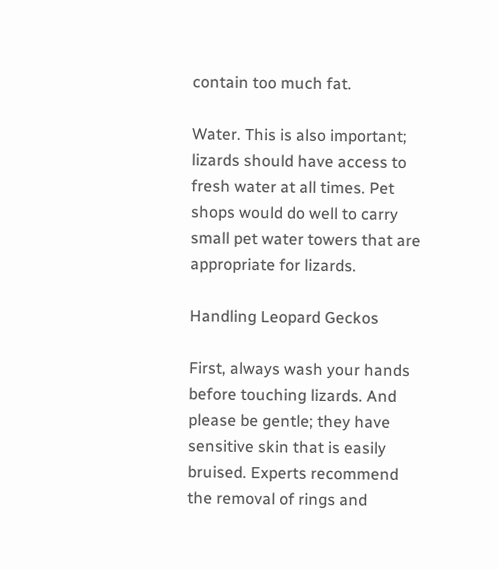contain too much fat.

Water. This is also important; lizards should have access to fresh water at all times. Pet shops would do well to carry small pet water towers that are appropriate for lizards.

Handling Leopard Geckos

First, always wash your hands before touching lizards. And please be gentle; they have sensitive skin that is easily bruised. Experts recommend the removal of rings and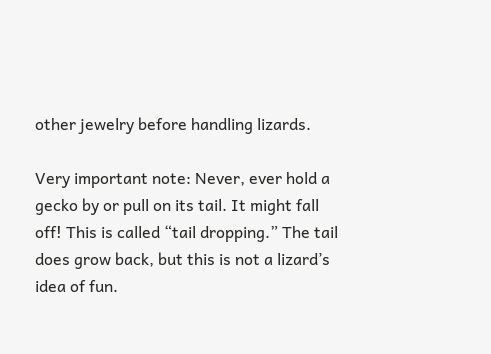other jewelry before handling lizards.

Very important note: Never, ever hold a gecko by or pull on its tail. It might fall off! This is called “tail dropping.” The tail does grow back, but this is not a lizard’s idea of fun.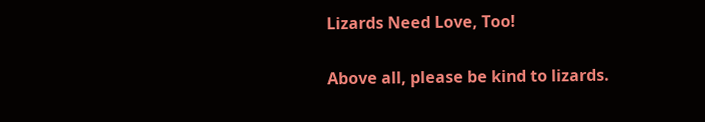Lizards Need Love, Too!

Above all, please be kind to lizards.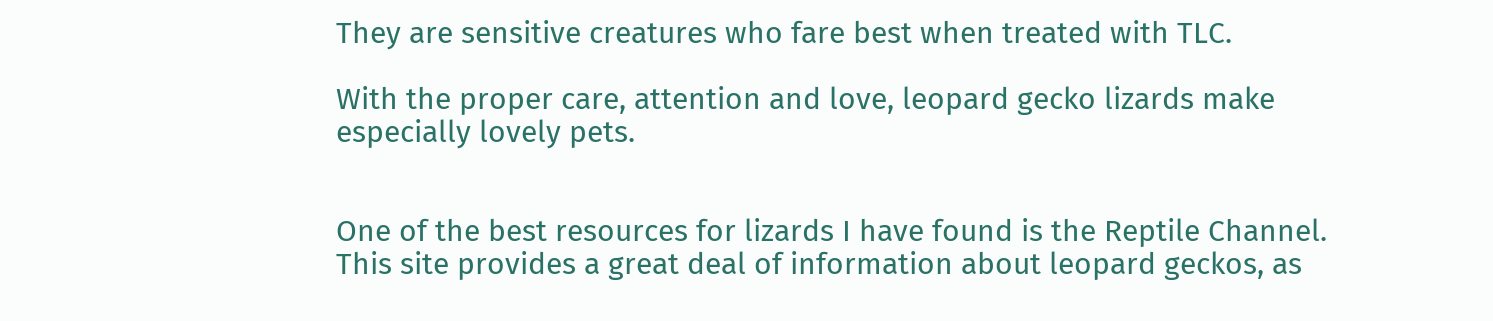They are sensitive creatures who fare best when treated with TLC.

With the proper care, attention and love, leopard gecko lizards make especially lovely pets.


One of the best resources for lizards I have found is the Reptile Channel. This site provides a great deal of information about leopard geckos, as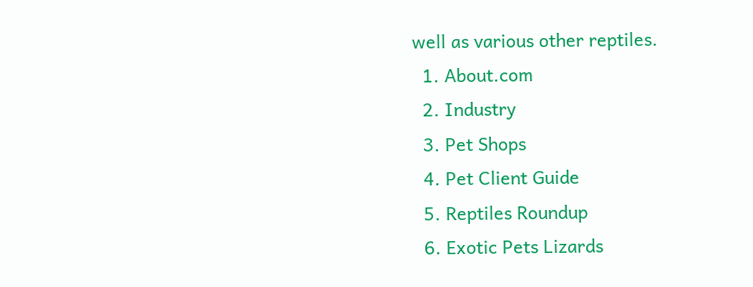well as various other reptiles.
  1. About.com
  2. Industry
  3. Pet Shops
  4. Pet Client Guide
  5. Reptiles Roundup
  6. Exotic Pets Lizards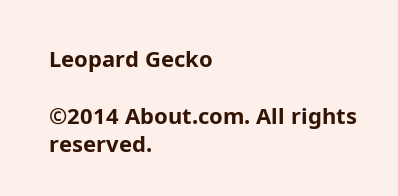Leopard Gecko

©2014 About.com. All rights reserved.